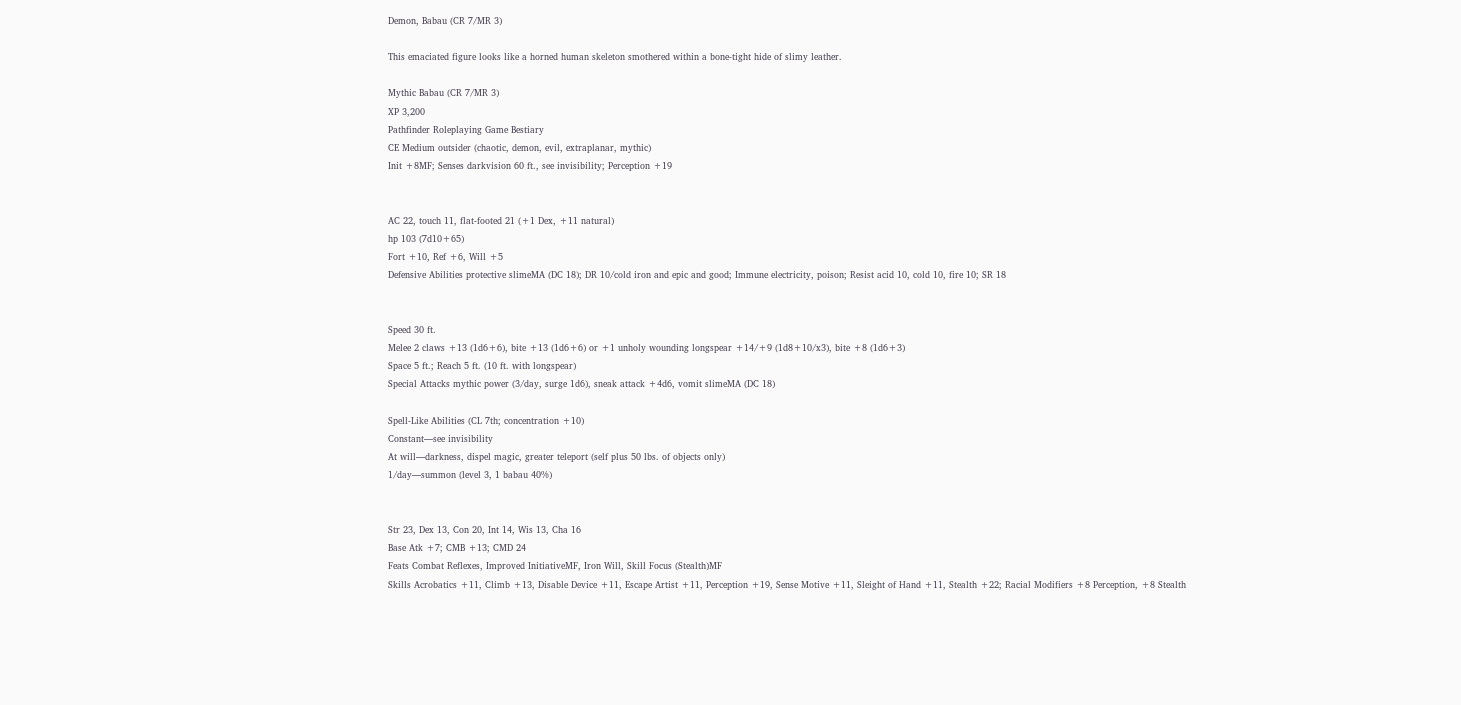Demon, Babau (CR 7/MR 3)

This emaciated figure looks like a horned human skeleton smothered within a bone-tight hide of slimy leather.

Mythic Babau (CR 7/MR 3)
XP 3,200
Pathfinder Roleplaying Game Bestiary
CE Medium outsider (chaotic, demon, evil, extraplanar, mythic)
Init +8MF; Senses darkvision 60 ft., see invisibility; Perception +19


AC 22, touch 11, flat-footed 21 (+1 Dex, +11 natural)
hp 103 (7d10+65)
Fort +10, Ref +6, Will +5
Defensive Abilities protective slimeMA (DC 18); DR 10/cold iron and epic and good; Immune electricity, poison; Resist acid 10, cold 10, fire 10; SR 18


Speed 30 ft.
Melee 2 claws +13 (1d6+6), bite +13 (1d6+6) or +1 unholy wounding longspear +14/+9 (1d8+10/x3), bite +8 (1d6+3)
Space 5 ft.; Reach 5 ft. (10 ft. with longspear)
Special Attacks mythic power (3/day, surge 1d6), sneak attack +4d6, vomit slimeMA (DC 18)

Spell-Like Abilities (CL 7th; concentration +10)
Constant—see invisibility
At will—darkness, dispel magic, greater teleport (self plus 50 lbs. of objects only)
1/day—summon (level 3, 1 babau 40%)


Str 23, Dex 13, Con 20, Int 14, Wis 13, Cha 16
Base Atk +7; CMB +13; CMD 24
Feats Combat Reflexes, Improved InitiativeMF, Iron Will, Skill Focus (Stealth)MF
Skills Acrobatics +11, Climb +13, Disable Device +11, Escape Artist +11, Perception +19, Sense Motive +11, Sleight of Hand +11, Stealth +22; Racial Modifiers +8 Perception, +8 Stealth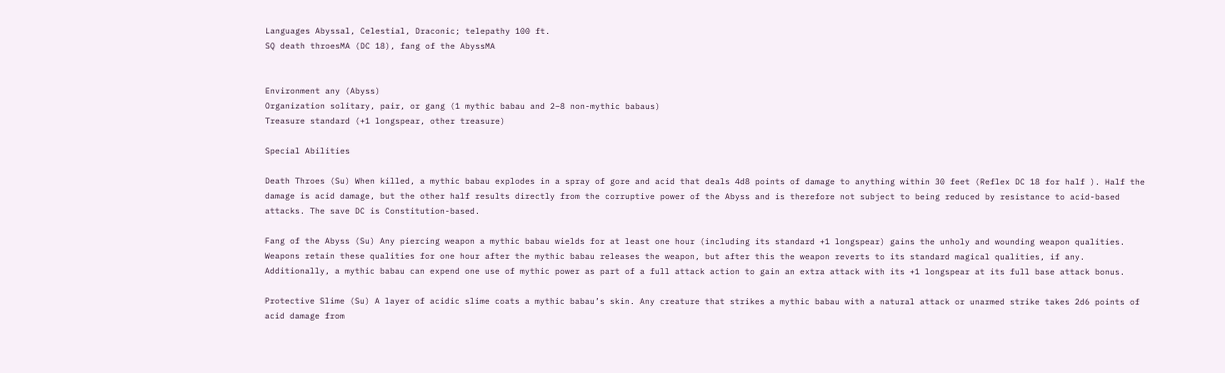Languages Abyssal, Celestial, Draconic; telepathy 100 ft.
SQ death throesMA (DC 18), fang of the AbyssMA


Environment any (Abyss)
Organization solitary, pair, or gang (1 mythic babau and 2–8 non-mythic babaus)
Treasure standard (+1 longspear, other treasure)

Special Abilities

Death Throes (Su) When killed, a mythic babau explodes in a spray of gore and acid that deals 4d8 points of damage to anything within 30 feet (Reflex DC 18 for half ). Half the damage is acid damage, but the other half results directly from the corruptive power of the Abyss and is therefore not subject to being reduced by resistance to acid-based attacks. The save DC is Constitution-based.

Fang of the Abyss (Su) Any piercing weapon a mythic babau wields for at least one hour (including its standard +1 longspear) gains the unholy and wounding weapon qualities. Weapons retain these qualities for one hour after the mythic babau releases the weapon, but after this the weapon reverts to its standard magical qualities, if any. Additionally, a mythic babau can expend one use of mythic power as part of a full attack action to gain an extra attack with its +1 longspear at its full base attack bonus.

Protective Slime (Su) A layer of acidic slime coats a mythic babau’s skin. Any creature that strikes a mythic babau with a natural attack or unarmed strike takes 2d6 points of acid damage from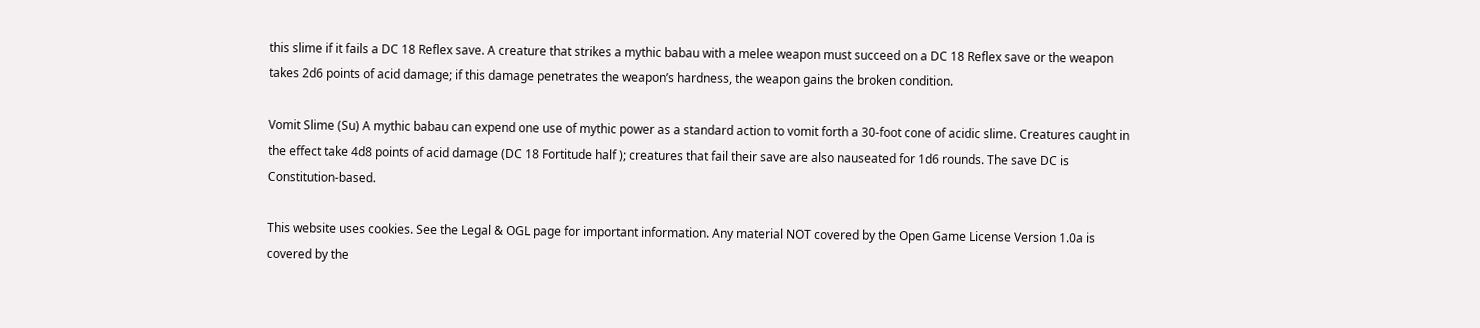this slime if it fails a DC 18 Reflex save. A creature that strikes a mythic babau with a melee weapon must succeed on a DC 18 Reflex save or the weapon takes 2d6 points of acid damage; if this damage penetrates the weapon’s hardness, the weapon gains the broken condition.

Vomit Slime (Su) A mythic babau can expend one use of mythic power as a standard action to vomit forth a 30-foot cone of acidic slime. Creatures caught in the effect take 4d8 points of acid damage (DC 18 Fortitude half ); creatures that fail their save are also nauseated for 1d6 rounds. The save DC is Constitution-based.

This website uses cookies. See the Legal & OGL page for important information. Any material NOT covered by the Open Game License Version 1.0a is covered by the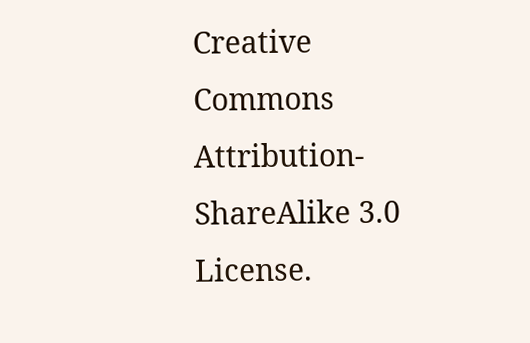Creative Commons Attribution-ShareAlike 3.0 License.